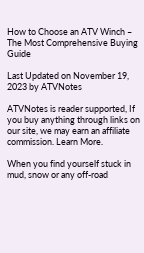How to Choose an ATV Winch – The Most Comprehensive Buying Guide

Last Updated on November 19, 2023 by ATVNotes

ATVNotes is reader supported, If you buy anything through links on our site, we may earn an affiliate commission. Learn More.

When you find yourself stuck in mud, snow or any off-road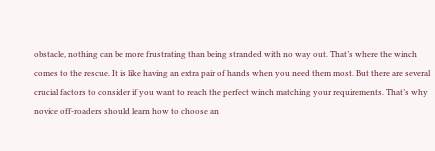obstacle, nothing can be more frustrating than being stranded with no way out. That’s where the winch comes to the rescue. It is like having an extra pair of hands when you need them most. But there are several crucial factors to consider if you want to reach the perfect winch matching your requirements. That’s why novice off-roaders should learn how to choose an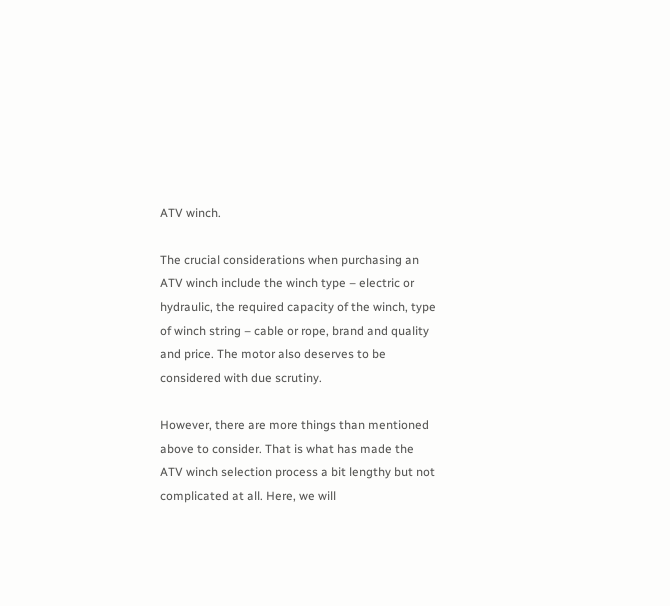ATV winch.

The crucial considerations when purchasing an ATV winch include the winch type – electric or hydraulic, the required capacity of the winch, type of winch string – cable or rope, brand and quality and price. The motor also deserves to be considered with due scrutiny.

However, there are more things than mentioned above to consider. That is what has made the ATV winch selection process a bit lengthy but not complicated at all. Here, we will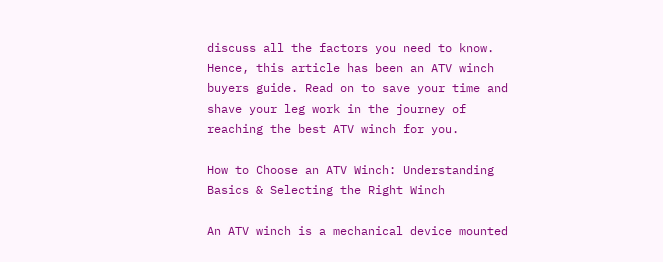discuss all the factors you need to know. Hence, this article has been an ATV winch buyers guide. Read on to save your time and shave your leg work in the journey of reaching the best ATV winch for you.

How to Choose an ATV Winch: Understanding Basics & Selecting the Right Winch

An ATV winch is a mechanical device mounted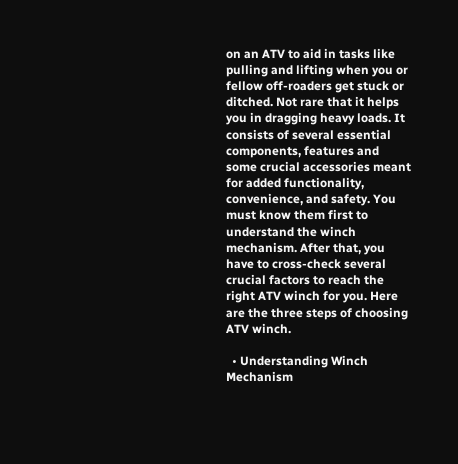on an ATV to aid in tasks like pulling and lifting when you or fellow off-roaders get stuck or ditched. Not rare that it helps you in dragging heavy loads. It consists of several essential components, features and some crucial accessories meant for added functionality, convenience, and safety. You must know them first to understand the winch mechanism. After that, you have to cross-check several crucial factors to reach the right ATV winch for you. Here are the three steps of choosing ATV winch.

  • Understanding Winch Mechanism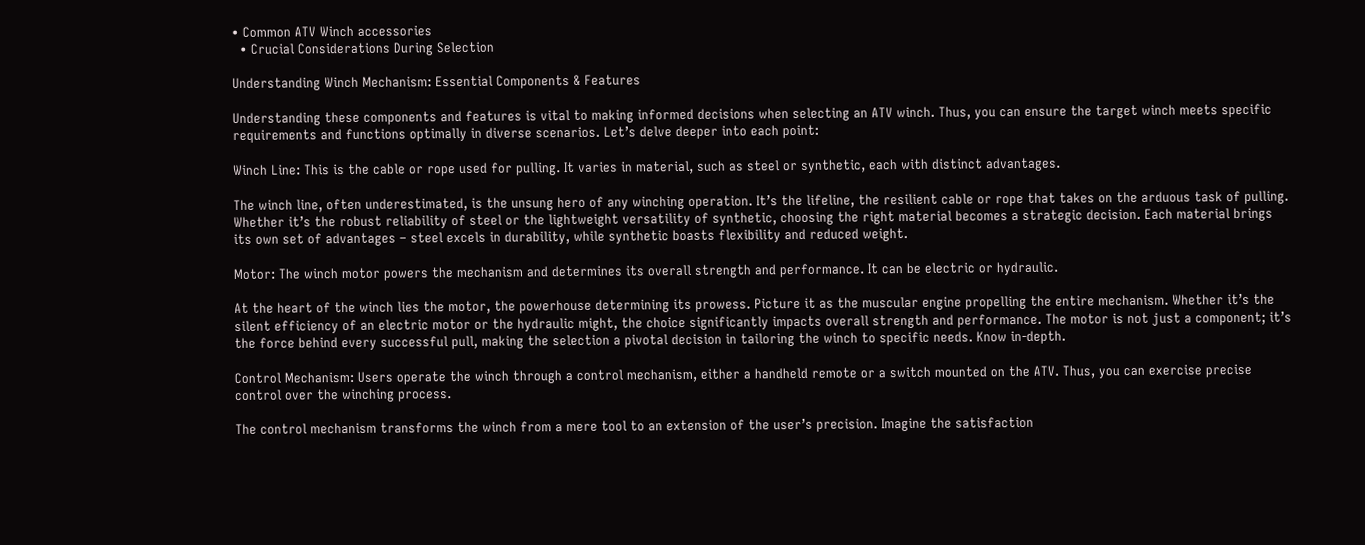• Common ATV Winch accessories
  • Crucial Considerations During Selection

Understanding Winch Mechanism: Essential Components & Features

Understanding these components and features is vital to making informed decisions when selecting an ATV winch. Thus, you can ensure the target winch meets specific requirements and functions optimally in diverse scenarios. Let’s delve deeper into each point:

Winch Line: This is the cable or rope used for pulling. It varies in material, such as steel or synthetic, each with distinct advantages.

The winch line, often underestimated, is the unsung hero of any winching operation. It’s the lifeline, the resilient cable or rope that takes on the arduous task of pulling. Whether it’s the robust reliability of steel or the lightweight versatility of synthetic, choosing the right material becomes a strategic decision. Each material brings its own set of advantages – steel excels in durability, while synthetic boasts flexibility and reduced weight.

Motor: The winch motor powers the mechanism and determines its overall strength and performance. It can be electric or hydraulic.

At the heart of the winch lies the motor, the powerhouse determining its prowess. Picture it as the muscular engine propelling the entire mechanism. Whether it’s the silent efficiency of an electric motor or the hydraulic might, the choice significantly impacts overall strength and performance. The motor is not just a component; it’s the force behind every successful pull, making the selection a pivotal decision in tailoring the winch to specific needs. Know in-depth.

Control Mechanism: Users operate the winch through a control mechanism, either a handheld remote or a switch mounted on the ATV. Thus, you can exercise precise control over the winching process.

The control mechanism transforms the winch from a mere tool to an extension of the user’s precision. Imagine the satisfaction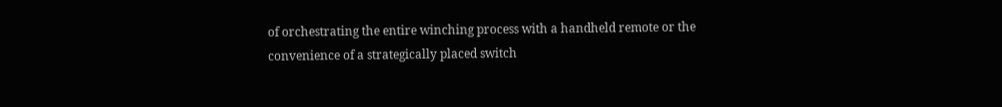of orchestrating the entire winching process with a handheld remote or the convenience of a strategically placed switch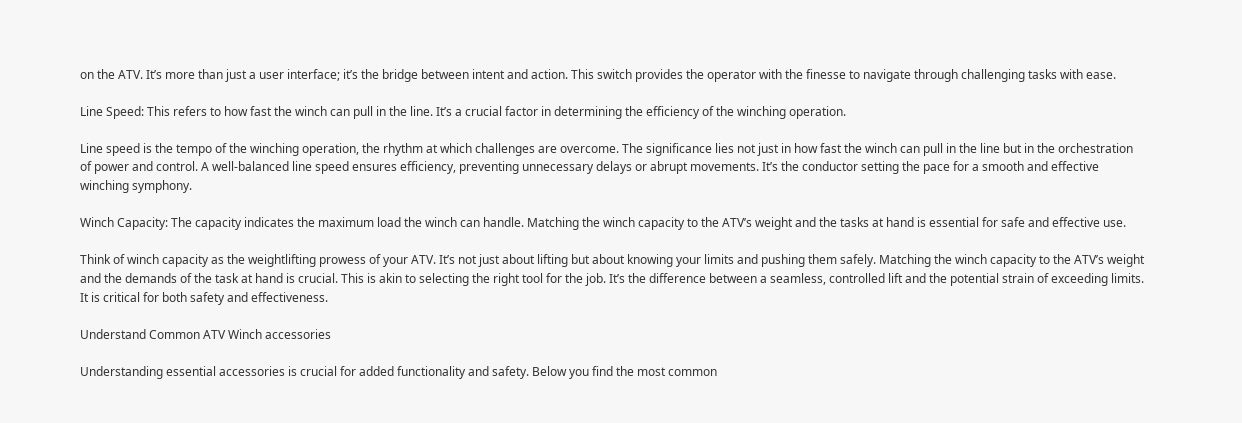on the ATV. It’s more than just a user interface; it’s the bridge between intent and action. This switch provides the operator with the finesse to navigate through challenging tasks with ease.

Line Speed: This refers to how fast the winch can pull in the line. It’s a crucial factor in determining the efficiency of the winching operation.

Line speed is the tempo of the winching operation, the rhythm at which challenges are overcome. The significance lies not just in how fast the winch can pull in the line but in the orchestration of power and control. A well-balanced line speed ensures efficiency, preventing unnecessary delays or abrupt movements. It’s the conductor setting the pace for a smooth and effective winching symphony.

Winch Capacity: The capacity indicates the maximum load the winch can handle. Matching the winch capacity to the ATV’s weight and the tasks at hand is essential for safe and effective use.

Think of winch capacity as the weightlifting prowess of your ATV. It’s not just about lifting but about knowing your limits and pushing them safely. Matching the winch capacity to the ATV’s weight and the demands of the task at hand is crucial. This is akin to selecting the right tool for the job. It’s the difference between a seamless, controlled lift and the potential strain of exceeding limits. It is critical for both safety and effectiveness.

Understand Common ATV Winch accessories

Understanding essential accessories is crucial for added functionality and safety. Below you find the most common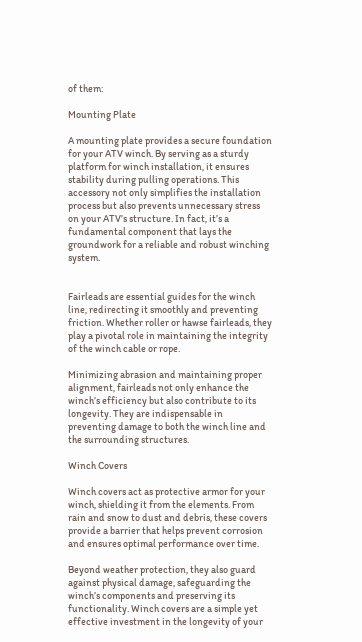of them:

Mounting Plate

A mounting plate provides a secure foundation for your ATV winch. By serving as a sturdy platform for winch installation, it ensures stability during pulling operations. This accessory not only simplifies the installation process but also prevents unnecessary stress on your ATV’s structure. In fact, it’s a fundamental component that lays the groundwork for a reliable and robust winching system.


Fairleads are essential guides for the winch line, redirecting it smoothly and preventing friction. Whether roller or hawse fairleads, they play a pivotal role in maintaining the integrity of the winch cable or rope.

Minimizing abrasion and maintaining proper alignment, fairleads not only enhance the winch’s efficiency but also contribute to its longevity. They are indispensable in preventing damage to both the winch line and the surrounding structures.

Winch Covers

Winch covers act as protective armor for your winch, shielding it from the elements. From rain and snow to dust and debris, these covers provide a barrier that helps prevent corrosion and ensures optimal performance over time.

Beyond weather protection, they also guard against physical damage, safeguarding the winch’s components and preserving its functionality. Winch covers are a simple yet effective investment in the longevity of your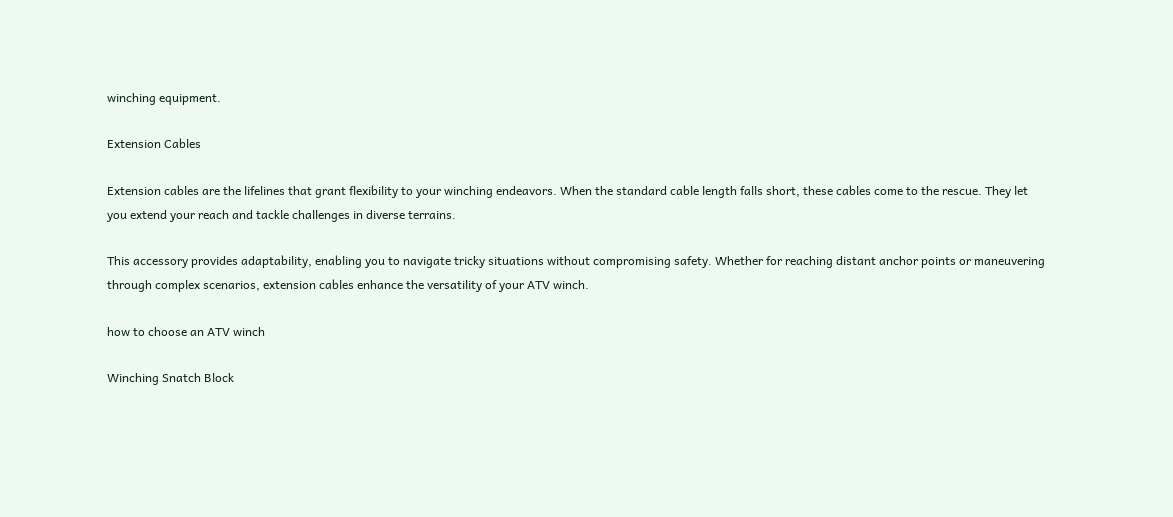winching equipment.

Extension Cables

Extension cables are the lifelines that grant flexibility to your winching endeavors. When the standard cable length falls short, these cables come to the rescue. They let you extend your reach and tackle challenges in diverse terrains.

This accessory provides adaptability, enabling you to navigate tricky situations without compromising safety. Whether for reaching distant anchor points or maneuvering through complex scenarios, extension cables enhance the versatility of your ATV winch.

how to choose an ATV winch

Winching Snatch Block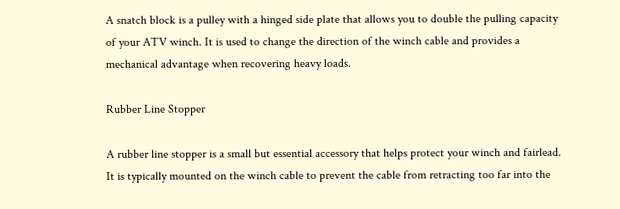A snatch block is a pulley with a hinged side plate that allows you to double the pulling capacity of your ATV winch. It is used to change the direction of the winch cable and provides a mechanical advantage when recovering heavy loads.

Rubber Line Stopper

A rubber line stopper is a small but essential accessory that helps protect your winch and fairlead. It is typically mounted on the winch cable to prevent the cable from retracting too far into the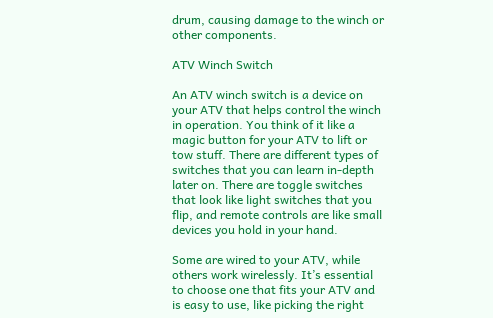drum, causing damage to the winch or other components.

ATV Winch Switch

An ATV winch switch is a device on your ATV that helps control the winch in operation. You think of it like a magic button for your ATV to lift or tow stuff. There are different types of switches that you can learn in-depth later on. There are toggle switches that look like light switches that you flip, and remote controls are like small devices you hold in your hand.

Some are wired to your ATV, while others work wirelessly. It’s essential to choose one that fits your ATV and is easy to use, like picking the right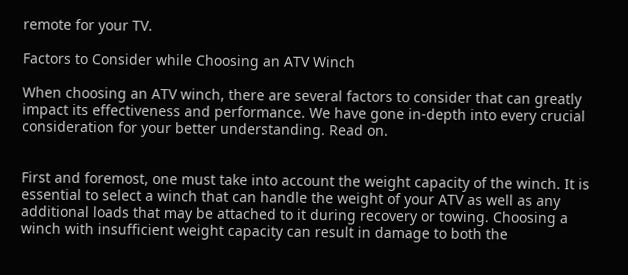remote for your TV.

Factors to Consider while Choosing an ATV Winch

When choosing an ATV winch, there are several factors to consider that can greatly impact its effectiveness and performance. We have gone in-depth into every crucial consideration for your better understanding. Read on.


First and foremost, one must take into account the weight capacity of the winch. It is essential to select a winch that can handle the weight of your ATV as well as any additional loads that may be attached to it during recovery or towing. Choosing a winch with insufficient weight capacity can result in damage to both the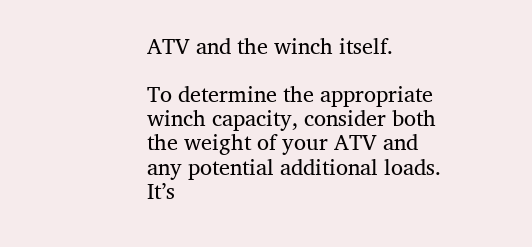ATV and the winch itself.

To determine the appropriate winch capacity, consider both the weight of your ATV and any potential additional loads. It’s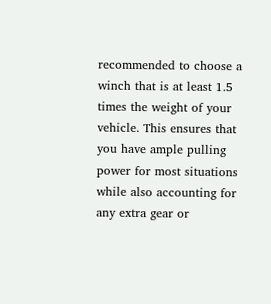recommended to choose a winch that is at least 1.5 times the weight of your vehicle. This ensures that you have ample pulling power for most situations while also accounting for any extra gear or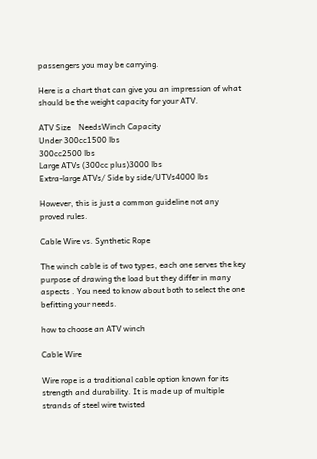passengers you may be carrying.

Here is a chart that can give you an impression of what should be the weight capacity for your ATV.

ATV Size    NeedsWinch Capacity
Under 300cc1500 lbs
300cc2500 lbs
Large ATVs (300cc plus)3000 lbs
Extra-large ATVs/ Side by side/UTVs4000 lbs

However, this is just a common guideline not any proved rules.

Cable Wire vs. Synthetic Rope

The winch cable is of two types, each one serves the key purpose of drawing the load but they differ in many aspects . You need to know about both to select the one befitting your needs.

how to choose an ATV winch

Cable Wire

Wire rope is a traditional cable option known for its strength and durability. It is made up of multiple strands of steel wire twisted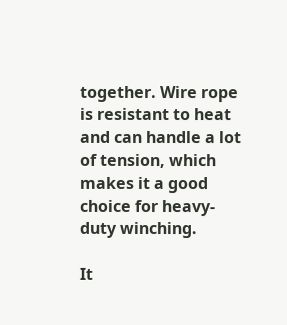together. Wire rope is resistant to heat and can handle a lot of tension, which makes it a good choice for heavy-duty winching.

It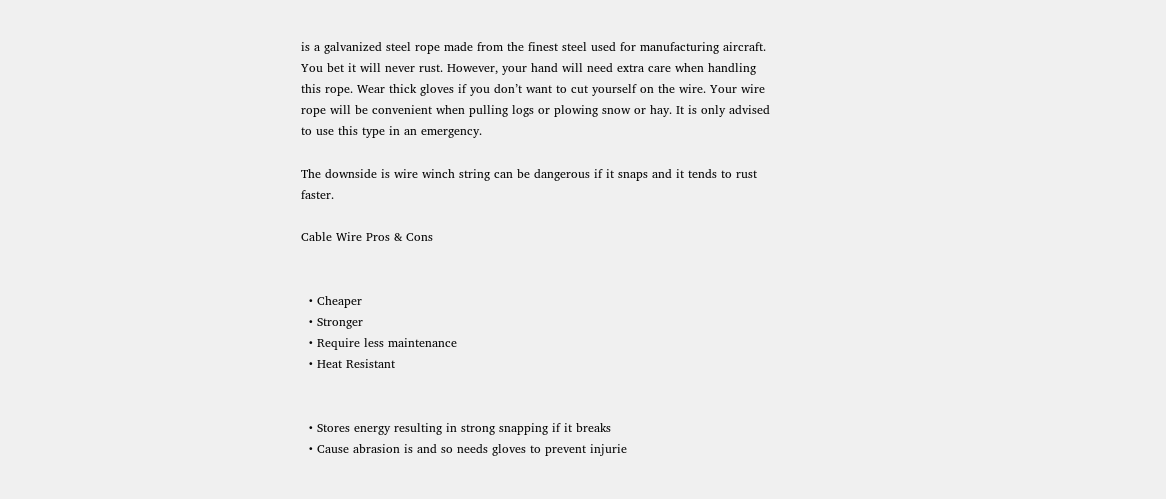is a galvanized steel rope made from the finest steel used for manufacturing aircraft. You bet it will never rust. However, your hand will need extra care when handling this rope. Wear thick gloves if you don’t want to cut yourself on the wire. Your wire rope will be convenient when pulling logs or plowing snow or hay. It is only advised to use this type in an emergency.

The downside is wire winch string can be dangerous if it snaps and it tends to rust faster.

Cable Wire Pros & Cons


  • Cheaper
  • Stronger
  • Require less maintenance
  • Heat Resistant


  • Stores energy resulting in strong snapping if it breaks
  • Cause abrasion is and so needs gloves to prevent injurie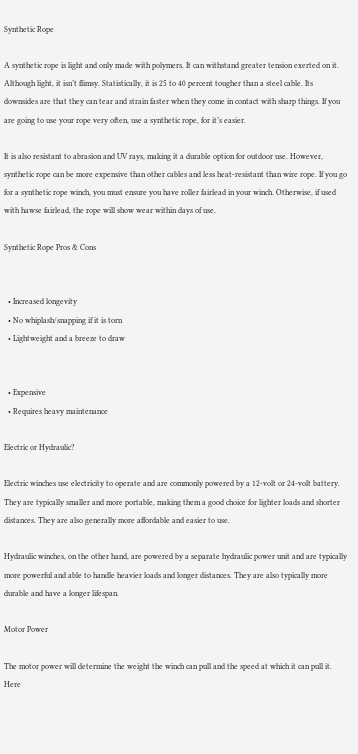Synthetic Rope

A synthetic rope is light and only made with polymers. It can withstand greater tension exerted on it. Although light, it isn’t flimsy. Statistically, it is 25 to 40 percent tougher than a steel cable. Its downsides are that they can tear and strain faster when they come in contact with sharp things. If you are going to use your rope very often, use a synthetic rope, for it’s easier.

It is also resistant to abrasion and UV rays, making it a durable option for outdoor use. However, synthetic rope can be more expensive than other cables and less heat-resistant than wire rope. If you go for a synthetic rope winch, you must ensure you have roller fairlead in your winch. Otherwise, if used with hawse fairlead, the rope will show wear within days of use.

Synthetic Rope Pros & Cons


  • Increased longevity
  • No whiplash/snapping if it is torn
  • Lightweight and a breeze to draw


  • Expensive
  • Requires heavy maintenance

Electric or Hydraulic?

Electric winches use electricity to operate and are commonly powered by a 12-volt or 24-volt battery. They are typically smaller and more portable, making them a good choice for lighter loads and shorter distances. They are also generally more affordable and easier to use.

Hydraulic winches, on the other hand, are powered by a separate hydraulic power unit and are typically more powerful and able to handle heavier loads and longer distances. They are also typically more durable and have a longer lifespan.

Motor Power

The motor power will determine the weight the winch can pull and the speed at which it can pull it. Here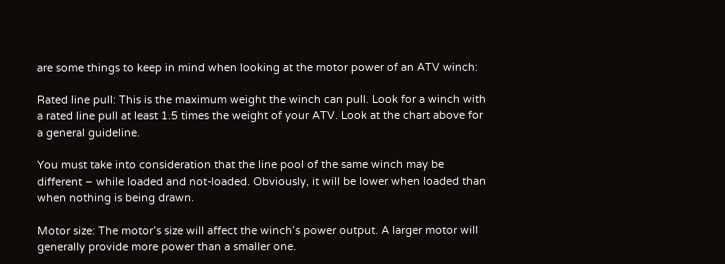are some things to keep in mind when looking at the motor power of an ATV winch:

Rated line pull: This is the maximum weight the winch can pull. Look for a winch with a rated line pull at least 1.5 times the weight of your ATV. Look at the chart above for a general guideline.

You must take into consideration that the line pool of the same winch may be different – while loaded and not-loaded. Obviously, it will be lower when loaded than when nothing is being drawn.

Motor size: The motor’s size will affect the winch’s power output. A larger motor will generally provide more power than a smaller one.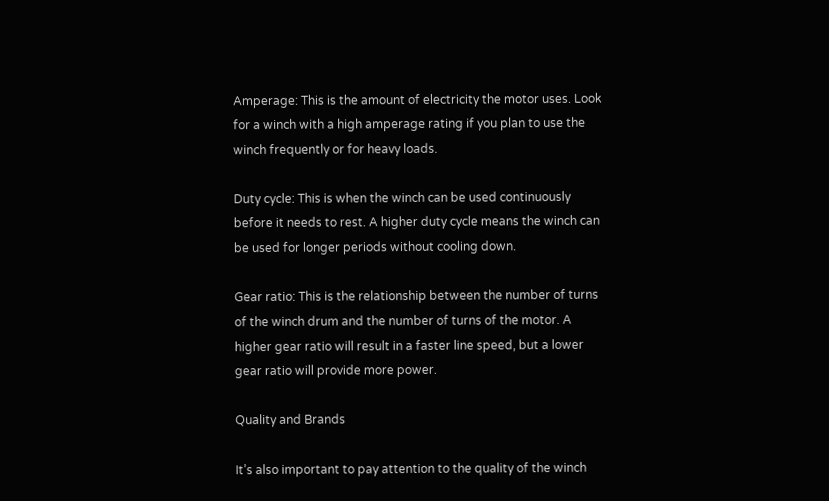Amperage: This is the amount of electricity the motor uses. Look for a winch with a high amperage rating if you plan to use the winch frequently or for heavy loads.

Duty cycle: This is when the winch can be used continuously before it needs to rest. A higher duty cycle means the winch can be used for longer periods without cooling down.

Gear ratio: This is the relationship between the number of turns of the winch drum and the number of turns of the motor. A higher gear ratio will result in a faster line speed, but a lower gear ratio will provide more power.

Quality and Brands

It’s also important to pay attention to the quality of the winch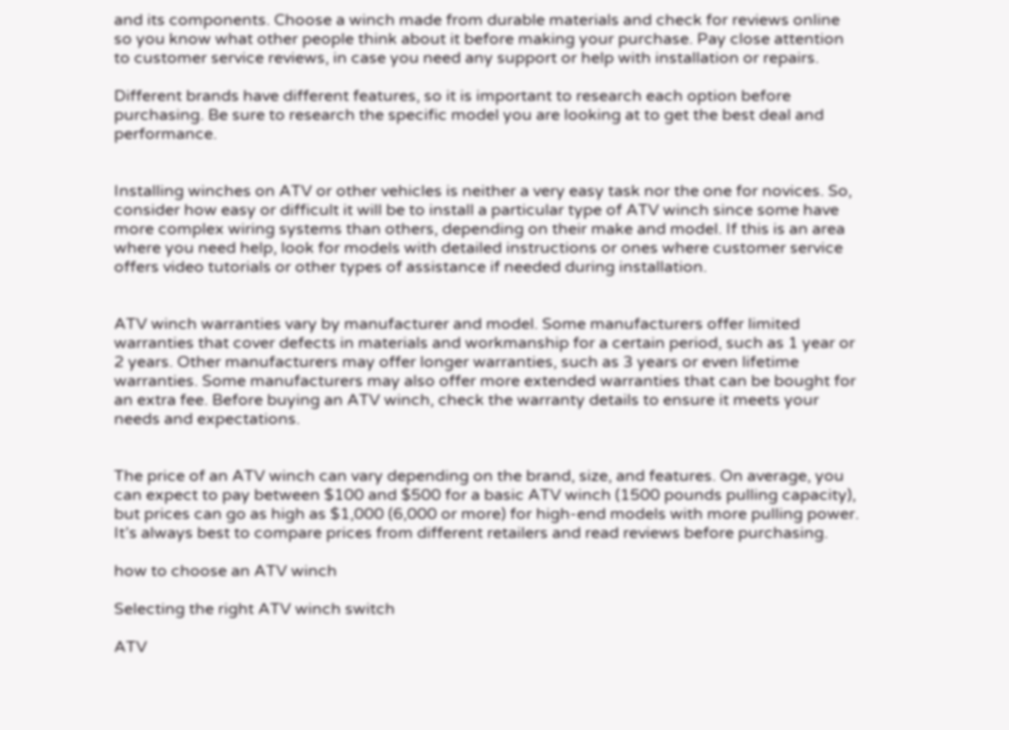and its components. Choose a winch made from durable materials and check for reviews online so you know what other people think about it before making your purchase. Pay close attention to customer service reviews, in case you need any support or help with installation or repairs.

Different brands have different features, so it is important to research each option before purchasing. Be sure to research the specific model you are looking at to get the best deal and performance.


Installing winches on ATV or other vehicles is neither a very easy task nor the one for novices. So, consider how easy or difficult it will be to install a particular type of ATV winch since some have more complex wiring systems than others, depending on their make and model. If this is an area where you need help, look for models with detailed instructions or ones where customer service offers video tutorials or other types of assistance if needed during installation.


ATV winch warranties vary by manufacturer and model. Some manufacturers offer limited warranties that cover defects in materials and workmanship for a certain period, such as 1 year or 2 years. Other manufacturers may offer longer warranties, such as 3 years or even lifetime warranties. Some manufacturers may also offer more extended warranties that can be bought for an extra fee. Before buying an ATV winch, check the warranty details to ensure it meets your needs and expectations.


The price of an ATV winch can vary depending on the brand, size, and features. On average, you can expect to pay between $100 and $500 for a basic ATV winch (1500 pounds pulling capacity), but prices can go as high as $1,000 (6,000 or more) for high-end models with more pulling power. It’s always best to compare prices from different retailers and read reviews before purchasing.

how to choose an ATV winch

Selecting the right ATV winch switch

ATV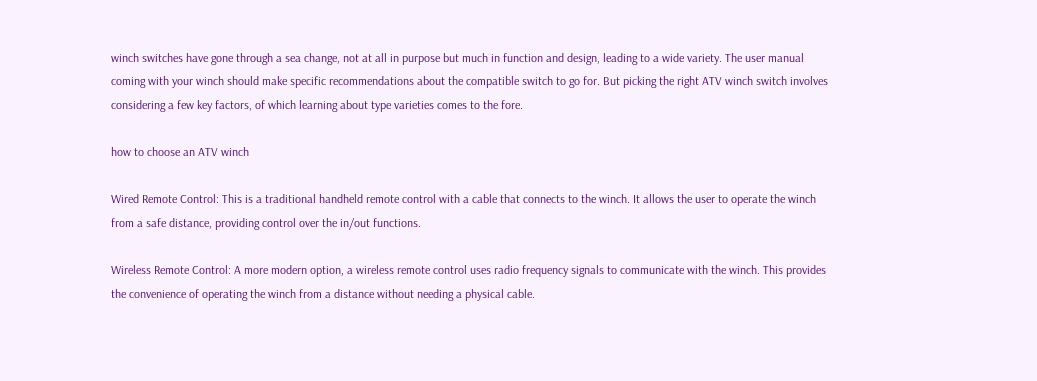winch switches have gone through a sea change, not at all in purpose but much in function and design, leading to a wide variety. The user manual coming with your winch should make specific recommendations about the compatible switch to go for. But picking the right ATV winch switch involves considering a few key factors, of which learning about type varieties comes to the fore.

how to choose an ATV winch

Wired Remote Control: This is a traditional handheld remote control with a cable that connects to the winch. It allows the user to operate the winch from a safe distance, providing control over the in/out functions.

Wireless Remote Control: A more modern option, a wireless remote control uses radio frequency signals to communicate with the winch. This provides the convenience of operating the winch from a distance without needing a physical cable.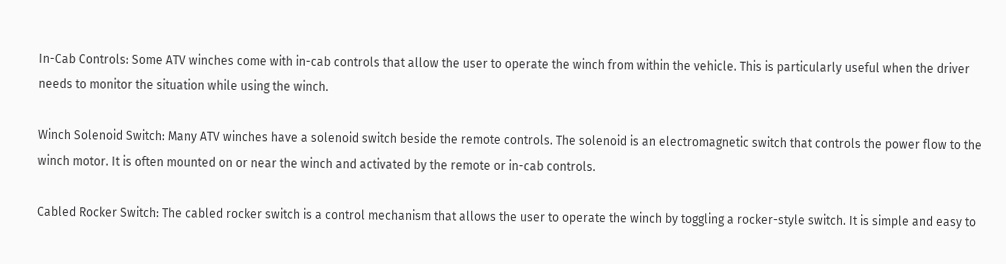In-Cab Controls: Some ATV winches come with in-cab controls that allow the user to operate the winch from within the vehicle. This is particularly useful when the driver needs to monitor the situation while using the winch.

Winch Solenoid Switch: Many ATV winches have a solenoid switch beside the remote controls. The solenoid is an electromagnetic switch that controls the power flow to the winch motor. It is often mounted on or near the winch and activated by the remote or in-cab controls.

Cabled Rocker Switch: The cabled rocker switch is a control mechanism that allows the user to operate the winch by toggling a rocker-style switch. It is simple and easy to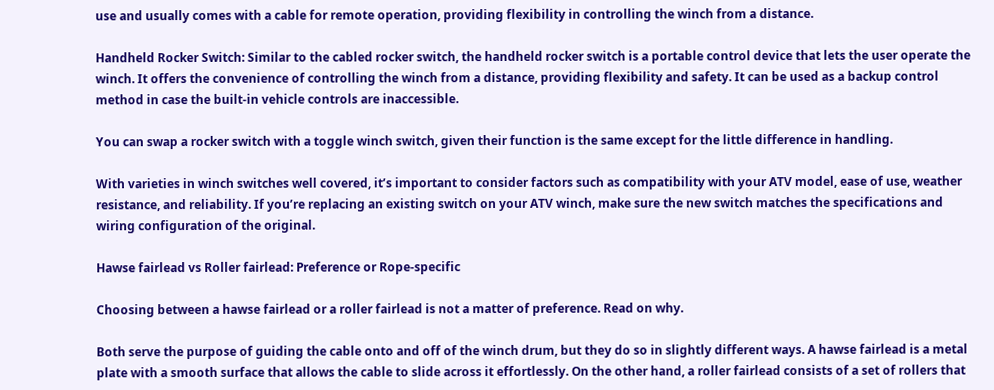use and usually comes with a cable for remote operation, providing flexibility in controlling the winch from a distance.

Handheld Rocker Switch: Similar to the cabled rocker switch, the handheld rocker switch is a portable control device that lets the user operate the winch. It offers the convenience of controlling the winch from a distance, providing flexibility and safety. It can be used as a backup control method in case the built-in vehicle controls are inaccessible.

You can swap a rocker switch with a toggle winch switch, given their function is the same except for the little difference in handling.

With varieties in winch switches well covered, it’s important to consider factors such as compatibility with your ATV model, ease of use, weather resistance, and reliability. If you’re replacing an existing switch on your ATV winch, make sure the new switch matches the specifications and wiring configuration of the original.

Hawse fairlead vs Roller fairlead: Preference or Rope-specific

Choosing between a hawse fairlead or a roller fairlead is not a matter of preference. Read on why.

Both serve the purpose of guiding the cable onto and off of the winch drum, but they do so in slightly different ways. A hawse fairlead is a metal plate with a smooth surface that allows the cable to slide across it effortlessly. On the other hand, a roller fairlead consists of a set of rollers that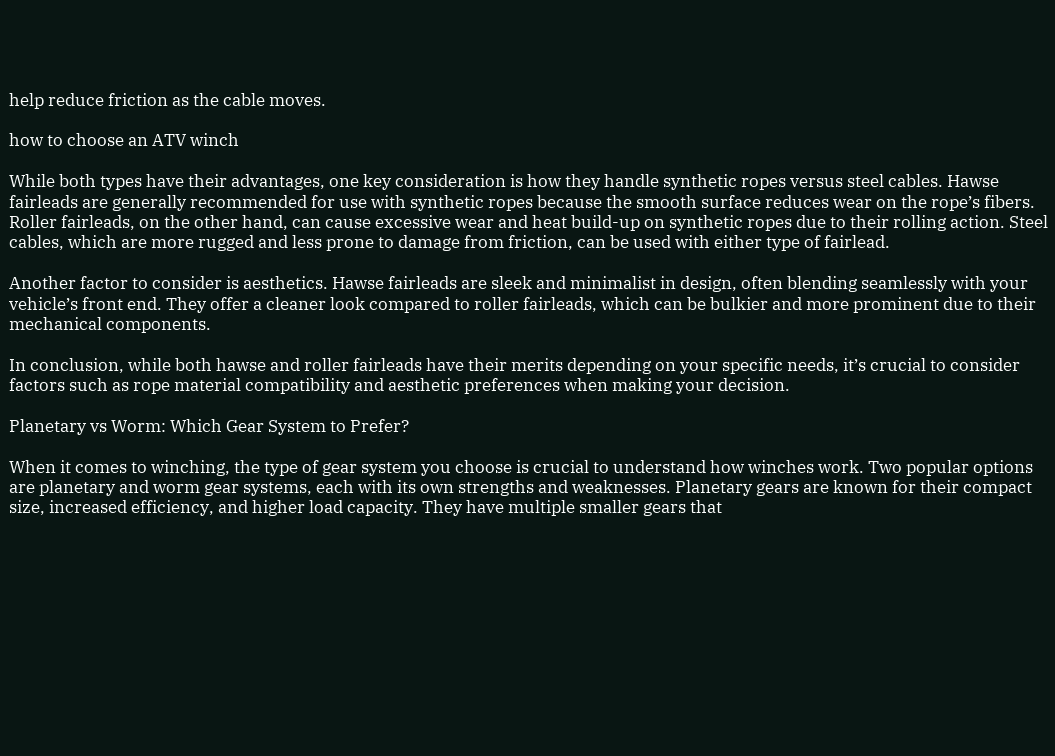help reduce friction as the cable moves.

how to choose an ATV winch

While both types have their advantages, one key consideration is how they handle synthetic ropes versus steel cables. Hawse fairleads are generally recommended for use with synthetic ropes because the smooth surface reduces wear on the rope’s fibers. Roller fairleads, on the other hand, can cause excessive wear and heat build-up on synthetic ropes due to their rolling action. Steel cables, which are more rugged and less prone to damage from friction, can be used with either type of fairlead.

Another factor to consider is aesthetics. Hawse fairleads are sleek and minimalist in design, often blending seamlessly with your vehicle’s front end. They offer a cleaner look compared to roller fairleads, which can be bulkier and more prominent due to their mechanical components.

In conclusion, while both hawse and roller fairleads have their merits depending on your specific needs, it’s crucial to consider factors such as rope material compatibility and aesthetic preferences when making your decision.

Planetary vs Worm: Which Gear System to Prefer?

When it comes to winching, the type of gear system you choose is crucial to understand how winches work. Two popular options are planetary and worm gear systems, each with its own strengths and weaknesses. Planetary gears are known for their compact size, increased efficiency, and higher load capacity. They have multiple smaller gears that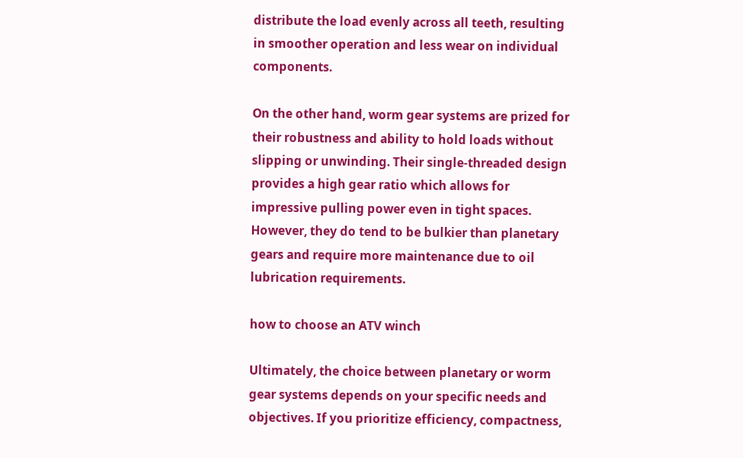distribute the load evenly across all teeth, resulting in smoother operation and less wear on individual components.

On the other hand, worm gear systems are prized for their robustness and ability to hold loads without slipping or unwinding. Their single-threaded design provides a high gear ratio which allows for impressive pulling power even in tight spaces. However, they do tend to be bulkier than planetary gears and require more maintenance due to oil lubrication requirements.

how to choose an ATV winch

Ultimately, the choice between planetary or worm gear systems depends on your specific needs and objectives. If you prioritize efficiency, compactness,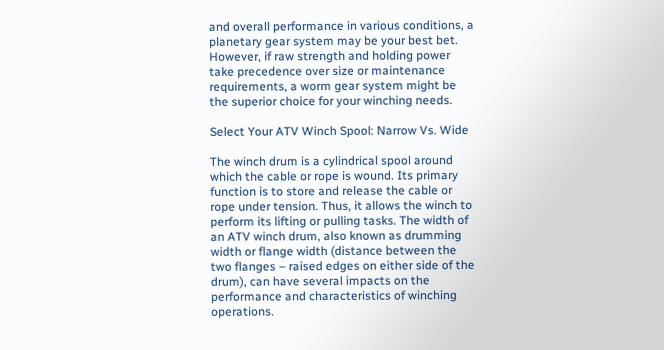and overall performance in various conditions, a planetary gear system may be your best bet. However, if raw strength and holding power take precedence over size or maintenance requirements, a worm gear system might be the superior choice for your winching needs.

Select Your ATV Winch Spool: Narrow Vs. Wide

The winch drum is a cylindrical spool around which the cable or rope is wound. Its primary function is to store and release the cable or rope under tension. Thus, it allows the winch to perform its lifting or pulling tasks. The width of an ATV winch drum, also known as drumming width or flange width (distance between the two flanges – raised edges on either side of the drum), can have several impacts on the performance and characteristics of winching operations.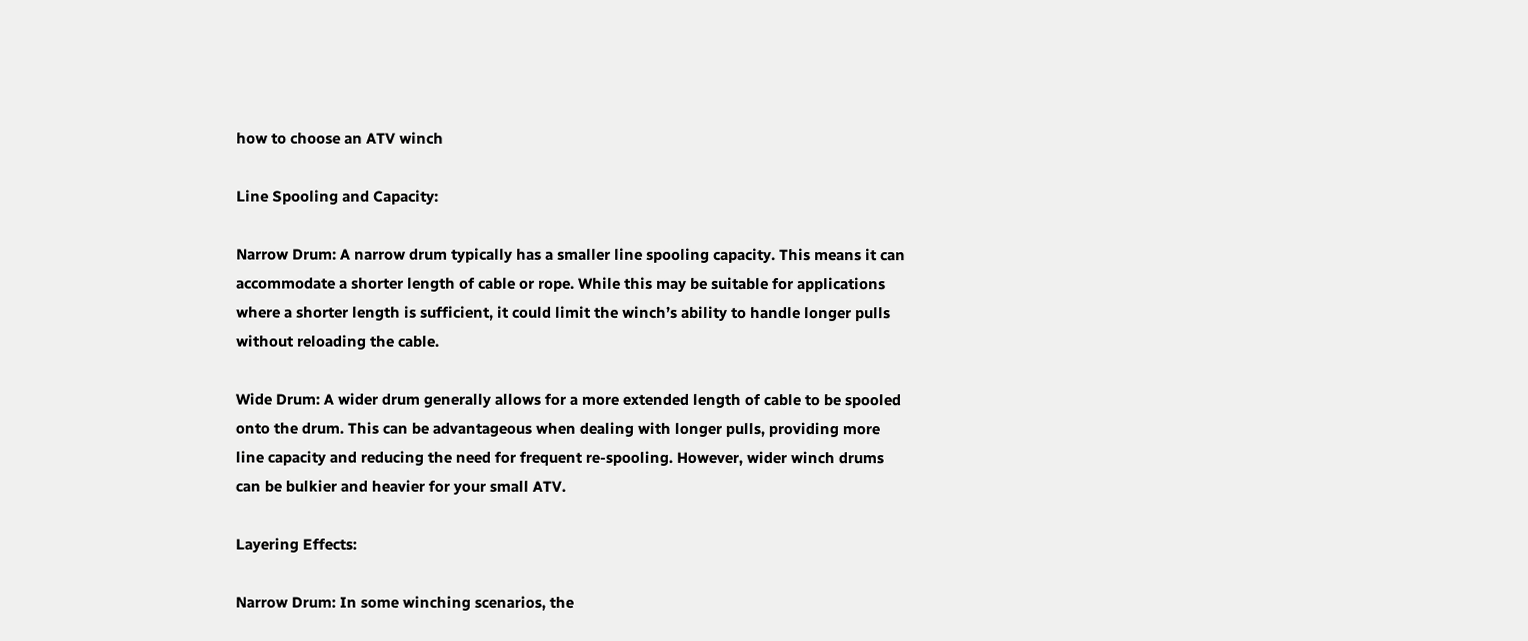how to choose an ATV winch

Line Spooling and Capacity:

Narrow Drum: A narrow drum typically has a smaller line spooling capacity. This means it can accommodate a shorter length of cable or rope. While this may be suitable for applications where a shorter length is sufficient, it could limit the winch’s ability to handle longer pulls without reloading the cable.

Wide Drum: A wider drum generally allows for a more extended length of cable to be spooled onto the drum. This can be advantageous when dealing with longer pulls, providing more line capacity and reducing the need for frequent re-spooling. However, wider winch drums can be bulkier and heavier for your small ATV.

Layering Effects:

Narrow Drum: In some winching scenarios, the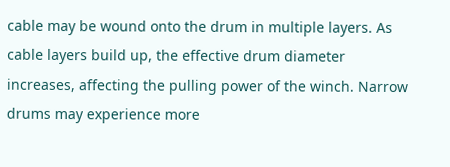cable may be wound onto the drum in multiple layers. As cable layers build up, the effective drum diameter increases, affecting the pulling power of the winch. Narrow drums may experience more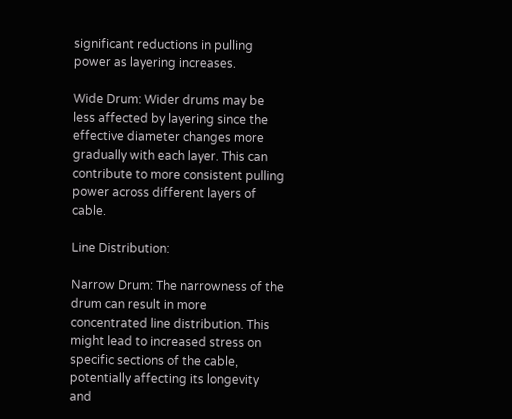significant reductions in pulling power as layering increases.

Wide Drum: Wider drums may be less affected by layering since the effective diameter changes more gradually with each layer. This can contribute to more consistent pulling power across different layers of cable.

Line Distribution:

Narrow Drum: The narrowness of the drum can result in more concentrated line distribution. This might lead to increased stress on specific sections of the cable, potentially affecting its longevity and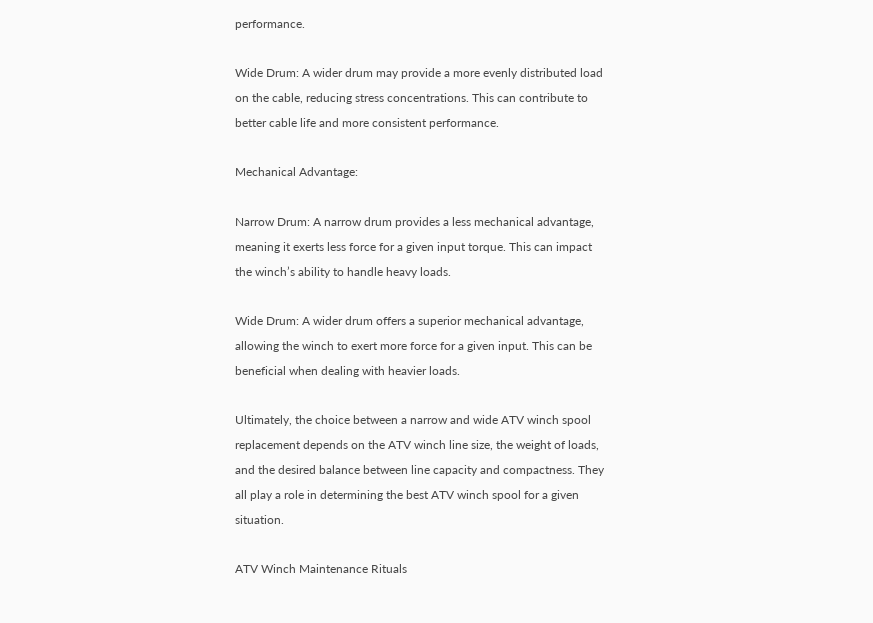performance.

Wide Drum: A wider drum may provide a more evenly distributed load on the cable, reducing stress concentrations. This can contribute to better cable life and more consistent performance.

Mechanical Advantage:

Narrow Drum: A narrow drum provides a less mechanical advantage, meaning it exerts less force for a given input torque. This can impact the winch’s ability to handle heavy loads.

Wide Drum: A wider drum offers a superior mechanical advantage, allowing the winch to exert more force for a given input. This can be beneficial when dealing with heavier loads.

Ultimately, the choice between a narrow and wide ATV winch spool replacement depends on the ATV winch line size, the weight of loads, and the desired balance between line capacity and compactness. They all play a role in determining the best ATV winch spool for a given situation.

ATV Winch Maintenance Rituals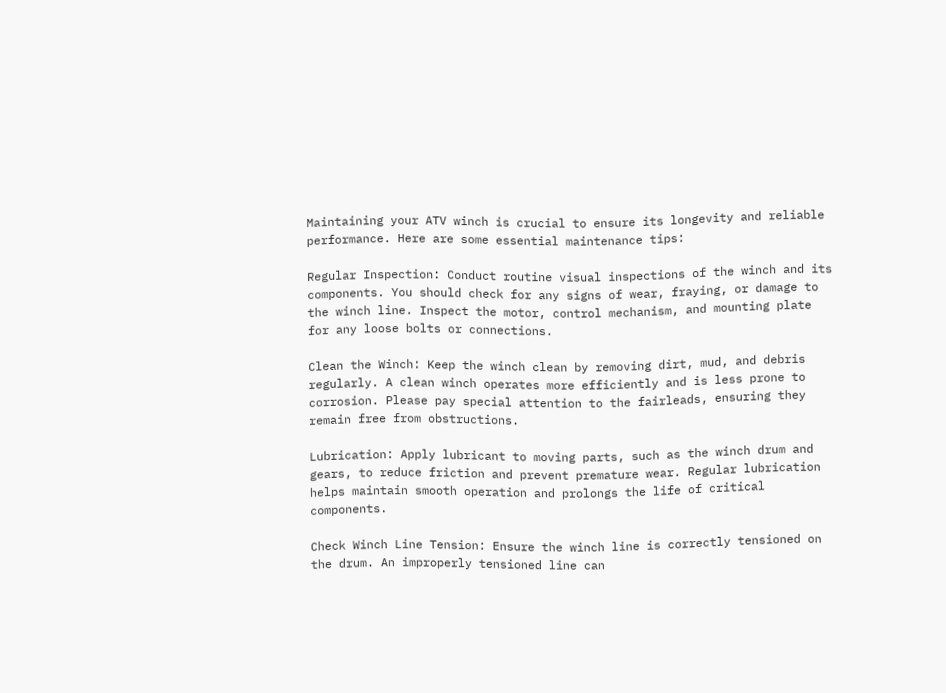Maintaining your ATV winch is crucial to ensure its longevity and reliable performance. Here are some essential maintenance tips:

Regular Inspection: Conduct routine visual inspections of the winch and its components. You should check for any signs of wear, fraying, or damage to the winch line. Inspect the motor, control mechanism, and mounting plate for any loose bolts or connections.

Clean the Winch: Keep the winch clean by removing dirt, mud, and debris regularly. A clean winch operates more efficiently and is less prone to corrosion. Please pay special attention to the fairleads, ensuring they remain free from obstructions.

Lubrication: Apply lubricant to moving parts, such as the winch drum and gears, to reduce friction and prevent premature wear. Regular lubrication helps maintain smooth operation and prolongs the life of critical components.

Check Winch Line Tension: Ensure the winch line is correctly tensioned on the drum. An improperly tensioned line can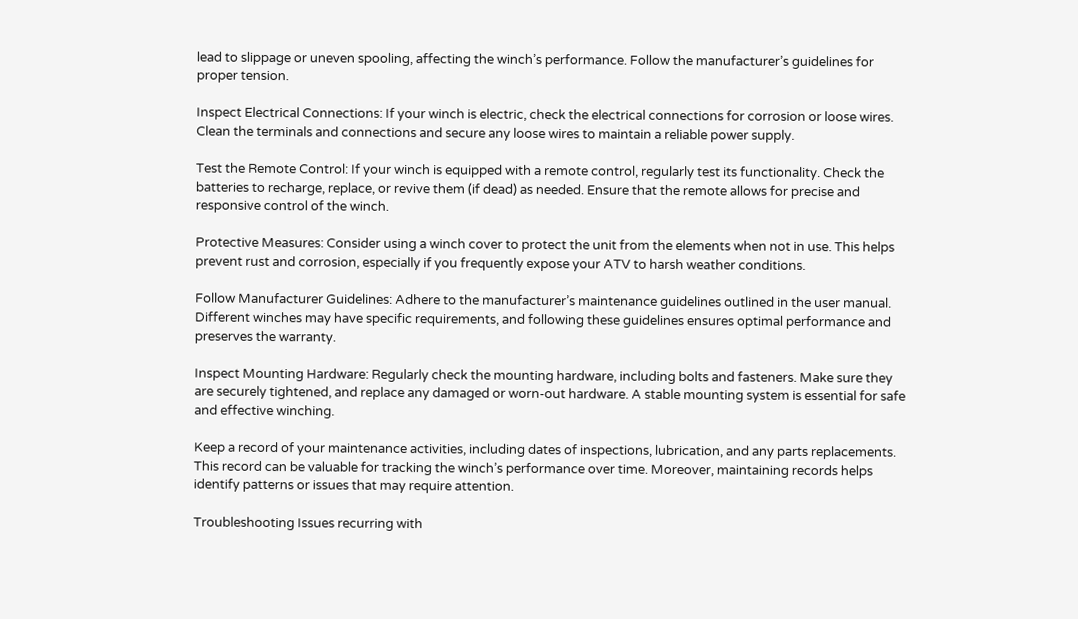lead to slippage or uneven spooling, affecting the winch’s performance. Follow the manufacturer’s guidelines for proper tension.

Inspect Electrical Connections: If your winch is electric, check the electrical connections for corrosion or loose wires. Clean the terminals and connections and secure any loose wires to maintain a reliable power supply.

Test the Remote Control: If your winch is equipped with a remote control, regularly test its functionality. Check the batteries to recharge, replace, or revive them (if dead) as needed. Ensure that the remote allows for precise and responsive control of the winch.

Protective Measures: Consider using a winch cover to protect the unit from the elements when not in use. This helps prevent rust and corrosion, especially if you frequently expose your ATV to harsh weather conditions.

Follow Manufacturer Guidelines: Adhere to the manufacturer’s maintenance guidelines outlined in the user manual. Different winches may have specific requirements, and following these guidelines ensures optimal performance and preserves the warranty.

Inspect Mounting Hardware: Regularly check the mounting hardware, including bolts and fasteners. Make sure they are securely tightened, and replace any damaged or worn-out hardware. A stable mounting system is essential for safe and effective winching.

Keep a record of your maintenance activities, including dates of inspections, lubrication, and any parts replacements. This record can be valuable for tracking the winch’s performance over time. Moreover, maintaining records helps identify patterns or issues that may require attention.

Troubleshooting Issues recurring with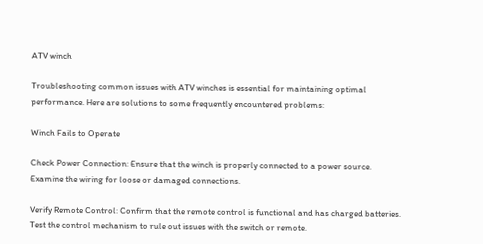ATV winch

Troubleshooting common issues with ATV winches is essential for maintaining optimal performance. Here are solutions to some frequently encountered problems:

Winch Fails to Operate

Check Power Connection: Ensure that the winch is properly connected to a power source. Examine the wiring for loose or damaged connections.

Verify Remote Control: Confirm that the remote control is functional and has charged batteries. Test the control mechanism to rule out issues with the switch or remote.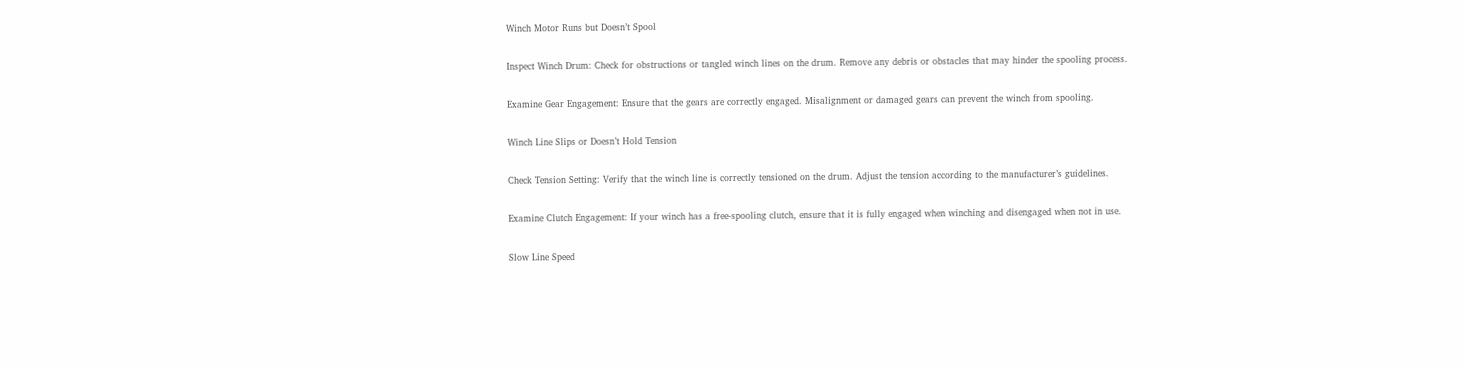Winch Motor Runs but Doesn’t Spool

Inspect Winch Drum: Check for obstructions or tangled winch lines on the drum. Remove any debris or obstacles that may hinder the spooling process.

Examine Gear Engagement: Ensure that the gears are correctly engaged. Misalignment or damaged gears can prevent the winch from spooling.

Winch Line Slips or Doesn’t Hold Tension

Check Tension Setting: Verify that the winch line is correctly tensioned on the drum. Adjust the tension according to the manufacturer’s guidelines.

Examine Clutch Engagement: If your winch has a free-spooling clutch, ensure that it is fully engaged when winching and disengaged when not in use.

Slow Line Speed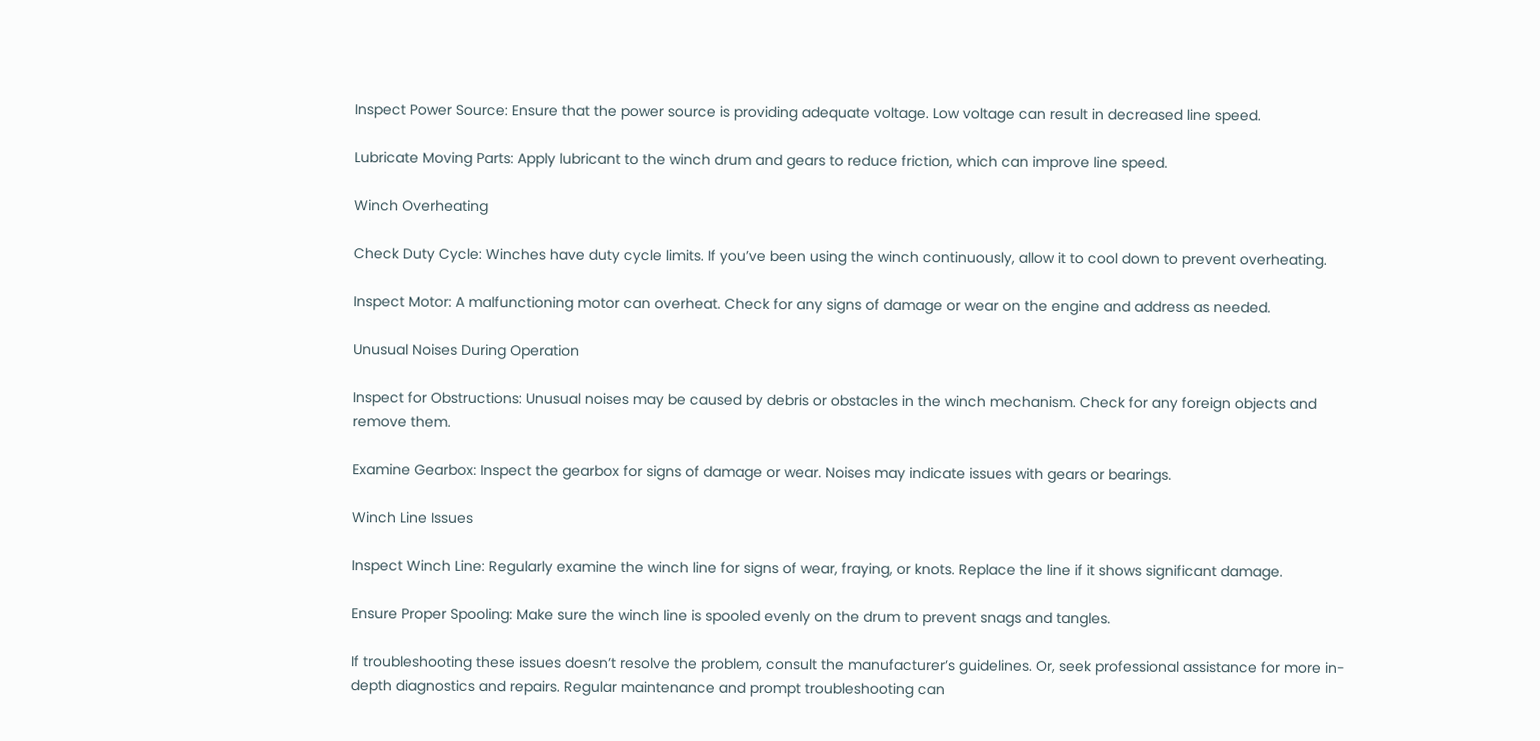Inspect Power Source: Ensure that the power source is providing adequate voltage. Low voltage can result in decreased line speed.

Lubricate Moving Parts: Apply lubricant to the winch drum and gears to reduce friction, which can improve line speed.

Winch Overheating

Check Duty Cycle: Winches have duty cycle limits. If you’ve been using the winch continuously, allow it to cool down to prevent overheating.

Inspect Motor: A malfunctioning motor can overheat. Check for any signs of damage or wear on the engine and address as needed.

Unusual Noises During Operation

Inspect for Obstructions: Unusual noises may be caused by debris or obstacles in the winch mechanism. Check for any foreign objects and remove them.

Examine Gearbox: Inspect the gearbox for signs of damage or wear. Noises may indicate issues with gears or bearings.

Winch Line Issues

Inspect Winch Line: Regularly examine the winch line for signs of wear, fraying, or knots. Replace the line if it shows significant damage.

Ensure Proper Spooling: Make sure the winch line is spooled evenly on the drum to prevent snags and tangles.

If troubleshooting these issues doesn’t resolve the problem, consult the manufacturer’s guidelines. Or, seek professional assistance for more in-depth diagnostics and repairs. Regular maintenance and prompt troubleshooting can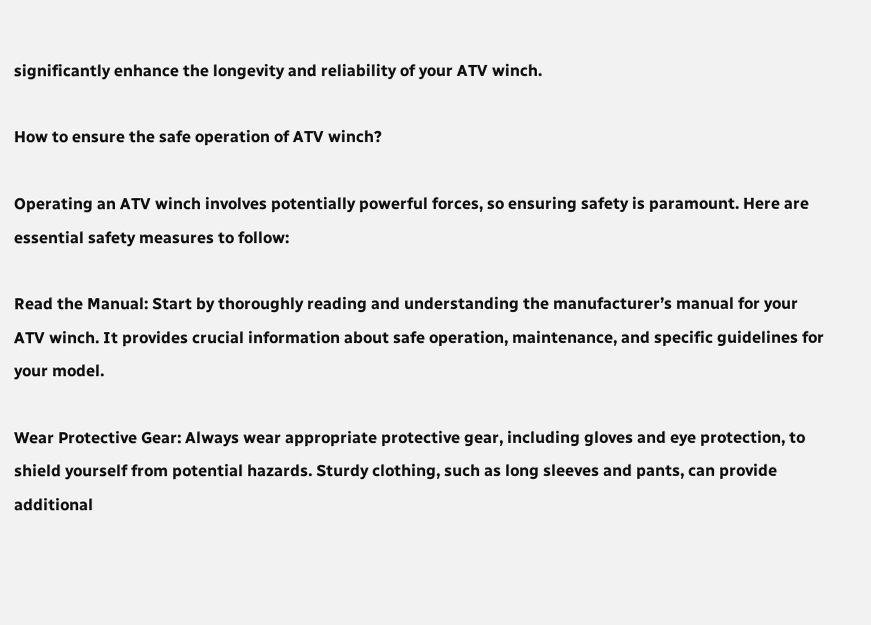significantly enhance the longevity and reliability of your ATV winch.

How to ensure the safe operation of ATV winch?

Operating an ATV winch involves potentially powerful forces, so ensuring safety is paramount. Here are essential safety measures to follow:

Read the Manual: Start by thoroughly reading and understanding the manufacturer’s manual for your ATV winch. It provides crucial information about safe operation, maintenance, and specific guidelines for your model.

Wear Protective Gear: Always wear appropriate protective gear, including gloves and eye protection, to shield yourself from potential hazards. Sturdy clothing, such as long sleeves and pants, can provide additional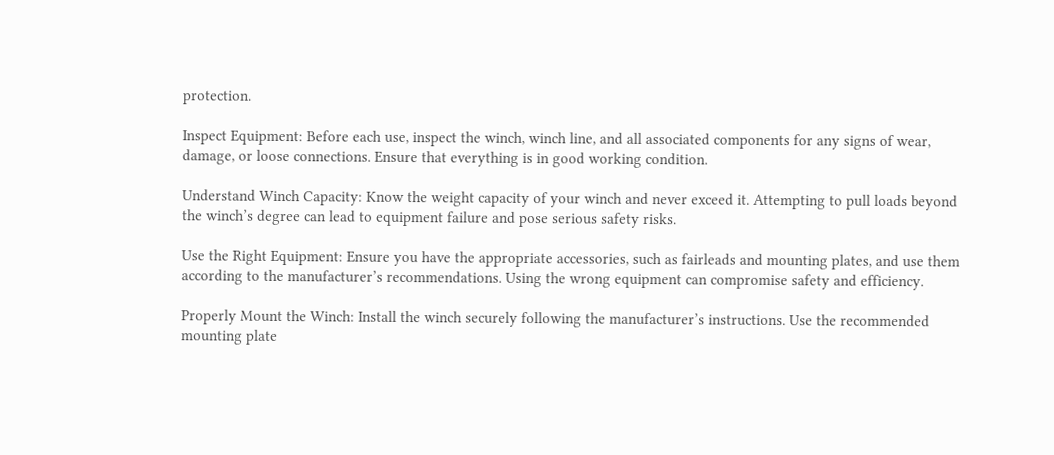protection.

Inspect Equipment: Before each use, inspect the winch, winch line, and all associated components for any signs of wear, damage, or loose connections. Ensure that everything is in good working condition.

Understand Winch Capacity: Know the weight capacity of your winch and never exceed it. Attempting to pull loads beyond the winch’s degree can lead to equipment failure and pose serious safety risks.

Use the Right Equipment: Ensure you have the appropriate accessories, such as fairleads and mounting plates, and use them according to the manufacturer’s recommendations. Using the wrong equipment can compromise safety and efficiency.

Properly Mount the Winch: Install the winch securely following the manufacturer’s instructions. Use the recommended mounting plate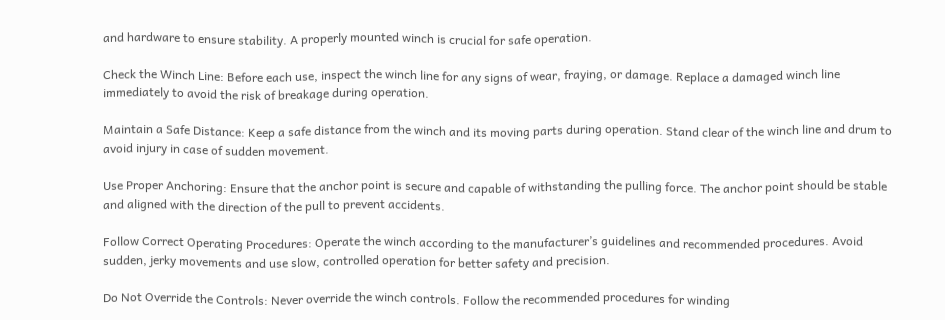and hardware to ensure stability. A properly mounted winch is crucial for safe operation.

Check the Winch Line: Before each use, inspect the winch line for any signs of wear, fraying, or damage. Replace a damaged winch line immediately to avoid the risk of breakage during operation.

Maintain a Safe Distance: Keep a safe distance from the winch and its moving parts during operation. Stand clear of the winch line and drum to avoid injury in case of sudden movement.

Use Proper Anchoring: Ensure that the anchor point is secure and capable of withstanding the pulling force. The anchor point should be stable and aligned with the direction of the pull to prevent accidents.

Follow Correct Operating Procedures: Operate the winch according to the manufacturer’s guidelines and recommended procedures. Avoid sudden, jerky movements and use slow, controlled operation for better safety and precision.

Do Not Override the Controls: Never override the winch controls. Follow the recommended procedures for winding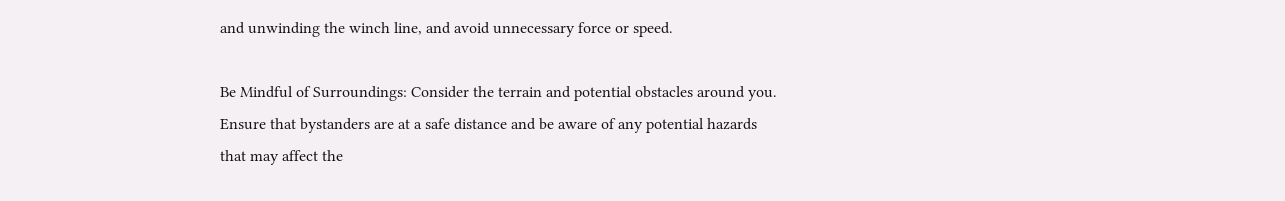and unwinding the winch line, and avoid unnecessary force or speed.

Be Mindful of Surroundings: Consider the terrain and potential obstacles around you. Ensure that bystanders are at a safe distance and be aware of any potential hazards that may affect the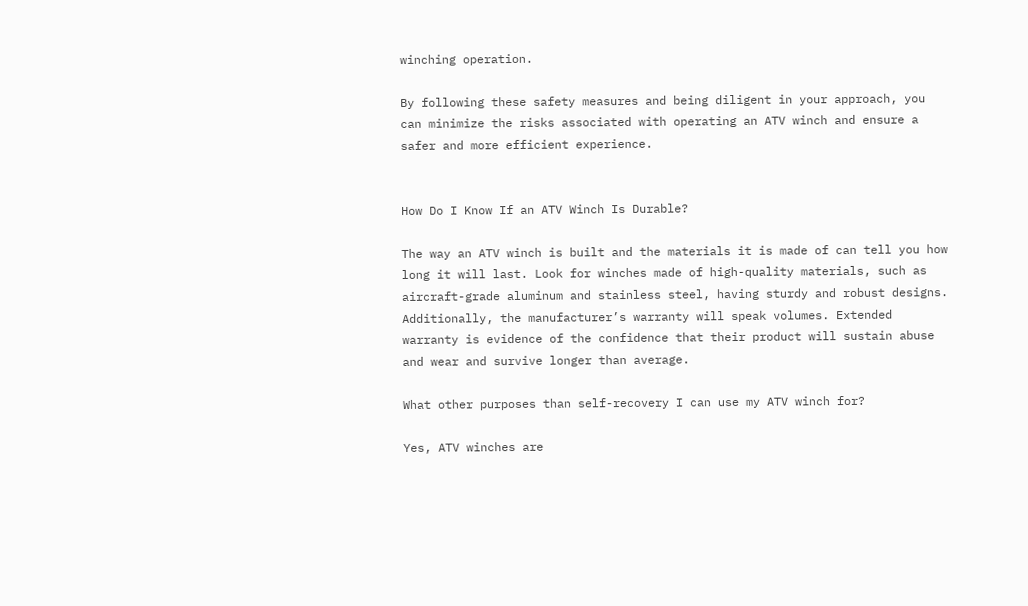winching operation.

By following these safety measures and being diligent in your approach, you can minimize the risks associated with operating an ATV winch and ensure a safer and more efficient experience.


How Do I Know If an ATV Winch Is Durable?

The way an ATV winch is built and the materials it is made of can tell you how long it will last. Look for winches made of high-quality materials, such as aircraft-grade aluminum and stainless steel, having sturdy and robust designs. Additionally, the manufacturer’s warranty will speak volumes. Extended warranty is evidence of the confidence that their product will sustain abuse and wear and survive longer than average.

What other purposes than self-recovery I can use my ATV winch for?

Yes, ATV winches are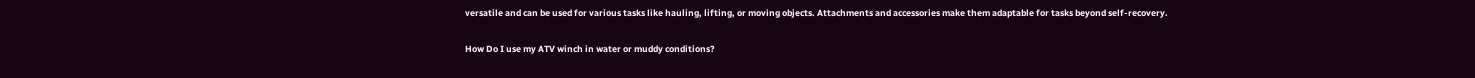versatile and can be used for various tasks like hauling, lifting, or moving objects. Attachments and accessories make them adaptable for tasks beyond self-recovery.

How Do I use my ATV winch in water or muddy conditions?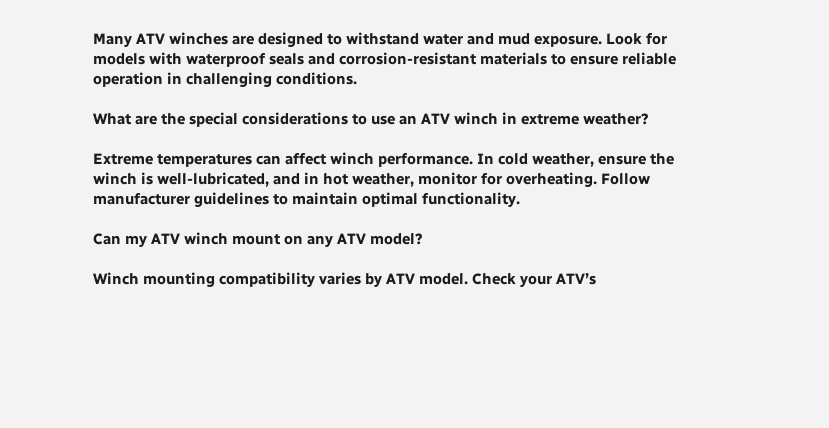Many ATV winches are designed to withstand water and mud exposure. Look for models with waterproof seals and corrosion-resistant materials to ensure reliable operation in challenging conditions.

What are the special considerations to use an ATV winch in extreme weather?

Extreme temperatures can affect winch performance. In cold weather, ensure the winch is well-lubricated, and in hot weather, monitor for overheating. Follow manufacturer guidelines to maintain optimal functionality.

Can my ATV winch mount on any ATV model?

Winch mounting compatibility varies by ATV model. Check your ATV’s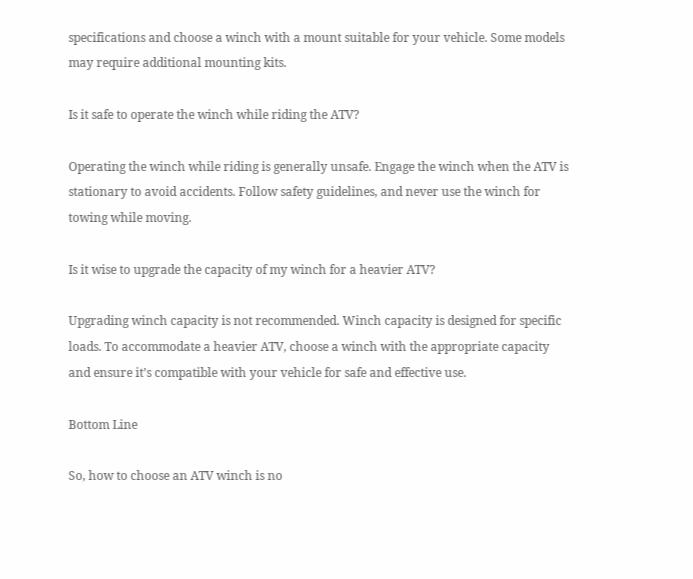specifications and choose a winch with a mount suitable for your vehicle. Some models may require additional mounting kits.

Is it safe to operate the winch while riding the ATV?

Operating the winch while riding is generally unsafe. Engage the winch when the ATV is stationary to avoid accidents. Follow safety guidelines, and never use the winch for towing while moving.

Is it wise to upgrade the capacity of my winch for a heavier ATV?

Upgrading winch capacity is not recommended. Winch capacity is designed for specific loads. To accommodate a heavier ATV, choose a winch with the appropriate capacity and ensure it’s compatible with your vehicle for safe and effective use.

Bottom Line

So, how to choose an ATV winch is no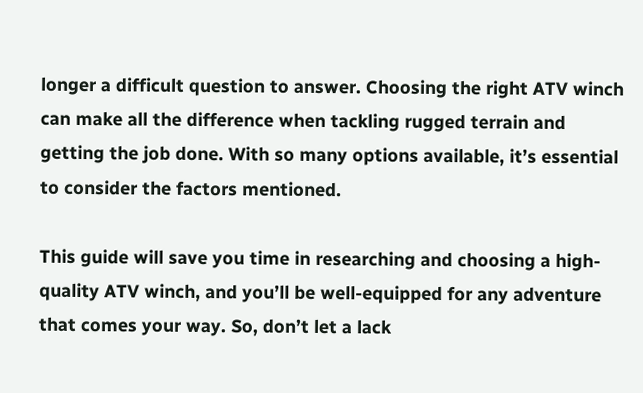longer a difficult question to answer. Choosing the right ATV winch can make all the difference when tackling rugged terrain and getting the job done. With so many options available, it’s essential to consider the factors mentioned.

This guide will save you time in researching and choosing a high-quality ATV winch, and you’ll be well-equipped for any adventure that comes your way. So, don’t let a lack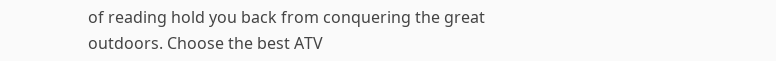of reading hold you back from conquering the great outdoors. Choose the best ATV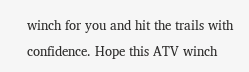winch for you and hit the trails with confidence. Hope this ATV winch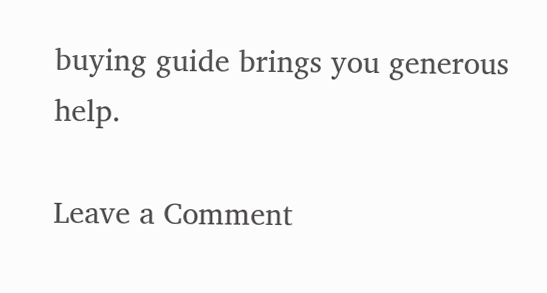buying guide brings you generous help.

Leave a Comment